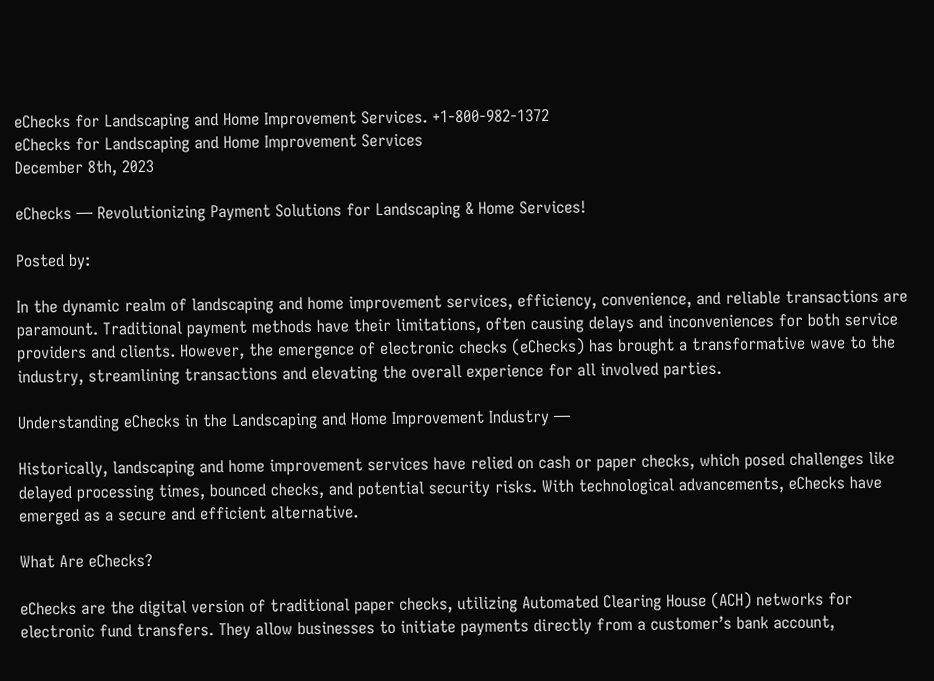eChecks for Landscaping and Home Improvement Services. +1-800-982-1372
eChecks for Landscaping and Home Improvement Services
December 8th, 2023

eChecks — Revolutionizing Payment Solutions for Landscaping & Home Services!

Posted by:

In the dynamic realm of landscaping and home improvement services, efficiency, convenience, and reliable transactions are paramount. Traditional payment methods have their limitations, often causing delays and inconveniences for both service providers and clients. However, the emergence of electronic checks (eChecks) has brought a transformative wave to the industry, streamlining transactions and elevating the overall experience for all involved parties.

Understanding eChecks in the Landscaping and Home Improvement Industry —

Historically, landscaping and home improvement services have relied on cash or paper checks, which posed challenges like delayed processing times, bounced checks, and potential security risks. With technological advancements, eChecks have emerged as a secure and efficient alternative.

What Are eChecks?

eChecks are the digital version of traditional paper checks, utilizing Automated Clearing House (ACH) networks for electronic fund transfers. They allow businesses to initiate payments directly from a customer’s bank account,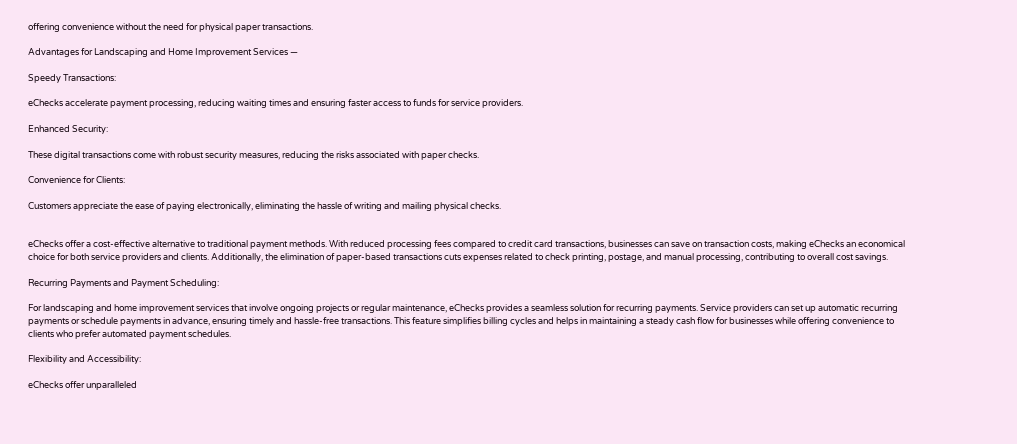offering convenience without the need for physical paper transactions.

Advantages for Landscaping and Home Improvement Services —

Speedy Transactions:

eChecks accelerate payment processing, reducing waiting times and ensuring faster access to funds for service providers.

Enhanced Security:

These digital transactions come with robust security measures, reducing the risks associated with paper checks.

Convenience for Clients:

Customers appreciate the ease of paying electronically, eliminating the hassle of writing and mailing physical checks.


eChecks offer a cost-effective alternative to traditional payment methods. With reduced processing fees compared to credit card transactions, businesses can save on transaction costs, making eChecks an economical choice for both service providers and clients. Additionally, the elimination of paper-based transactions cuts expenses related to check printing, postage, and manual processing, contributing to overall cost savings.

Recurring Payments and Payment Scheduling:

For landscaping and home improvement services that involve ongoing projects or regular maintenance, eChecks provides a seamless solution for recurring payments. Service providers can set up automatic recurring payments or schedule payments in advance, ensuring timely and hassle-free transactions. This feature simplifies billing cycles and helps in maintaining a steady cash flow for businesses while offering convenience to clients who prefer automated payment schedules.

Flexibility and Accessibility:

eChecks offer unparalleled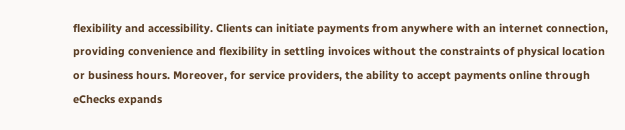flexibility and accessibility. Clients can initiate payments from anywhere with an internet connection, providing convenience and flexibility in settling invoices without the constraints of physical location or business hours. Moreover, for service providers, the ability to accept payments online through eChecks expands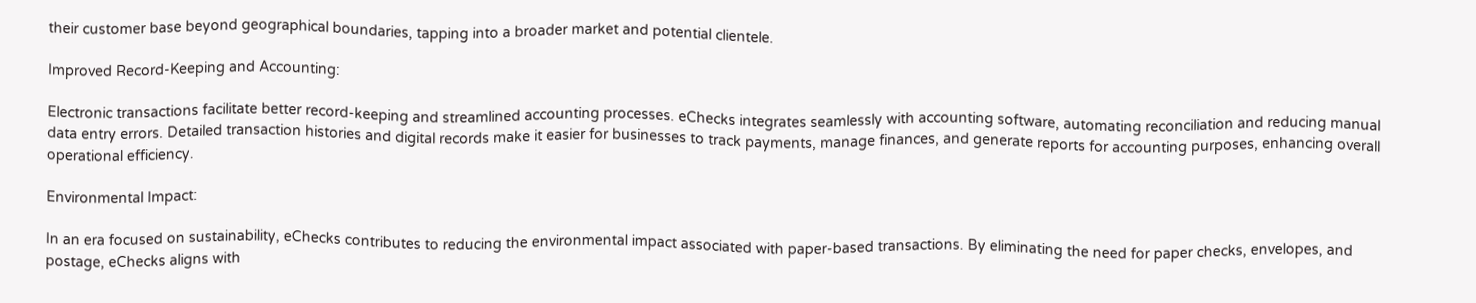their customer base beyond geographical boundaries, tapping into a broader market and potential clientele.

Improved Record-Keeping and Accounting:

Electronic transactions facilitate better record-keeping and streamlined accounting processes. eChecks integrates seamlessly with accounting software, automating reconciliation and reducing manual data entry errors. Detailed transaction histories and digital records make it easier for businesses to track payments, manage finances, and generate reports for accounting purposes, enhancing overall operational efficiency.

Environmental Impact:

In an era focused on sustainability, eChecks contributes to reducing the environmental impact associated with paper-based transactions. By eliminating the need for paper checks, envelopes, and postage, eChecks aligns with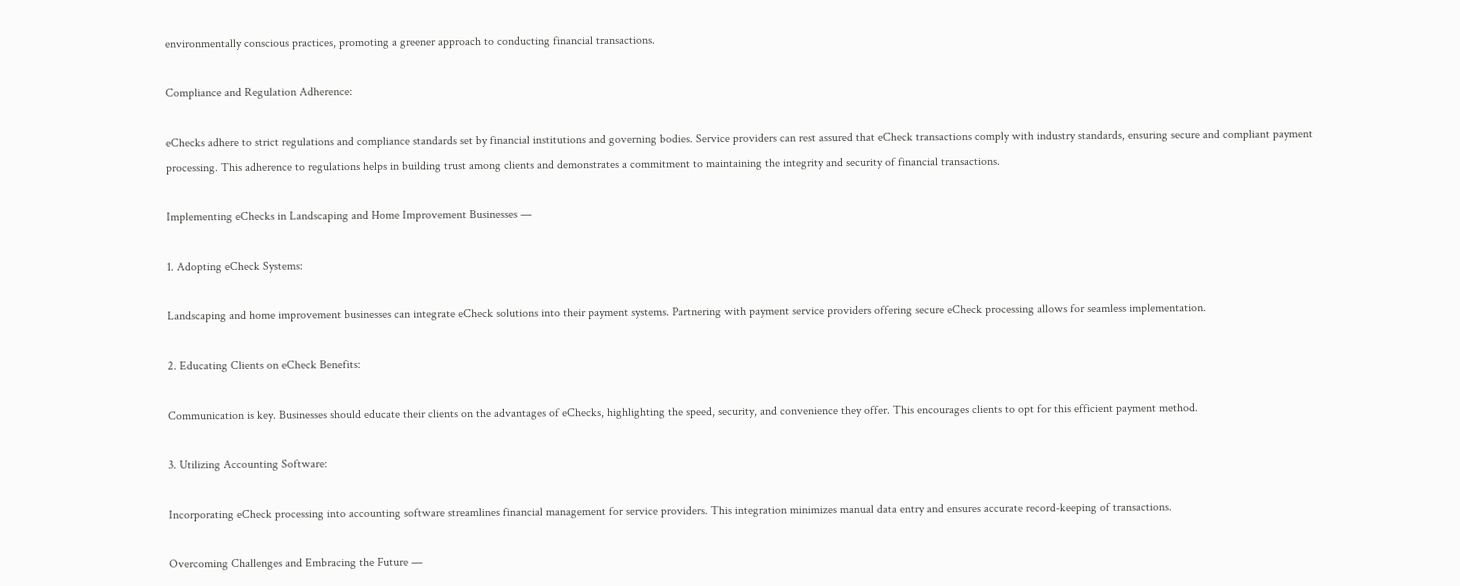environmentally conscious practices, promoting a greener approach to conducting financial transactions.

Compliance and Regulation Adherence:

eChecks adhere to strict regulations and compliance standards set by financial institutions and governing bodies. Service providers can rest assured that eCheck transactions comply with industry standards, ensuring secure and compliant payment processing. This adherence to regulations helps in building trust among clients and demonstrates a commitment to maintaining the integrity and security of financial transactions.

Implementing eChecks in Landscaping and Home Improvement Businesses —

1. Adopting eCheck Systems:

Landscaping and home improvement businesses can integrate eCheck solutions into their payment systems. Partnering with payment service providers offering secure eCheck processing allows for seamless implementation.

2. Educating Clients on eCheck Benefits:

Communication is key. Businesses should educate their clients on the advantages of eChecks, highlighting the speed, security, and convenience they offer. This encourages clients to opt for this efficient payment method.

3. Utilizing Accounting Software:

Incorporating eCheck processing into accounting software streamlines financial management for service providers. This integration minimizes manual data entry and ensures accurate record-keeping of transactions.

Overcoming Challenges and Embracing the Future —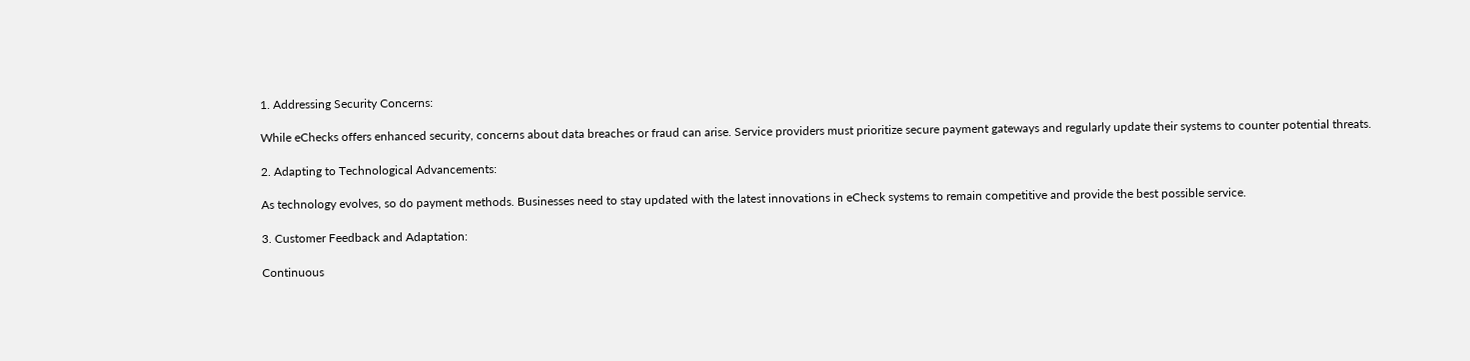1. Addressing Security Concerns:

While eChecks offers enhanced security, concerns about data breaches or fraud can arise. Service providers must prioritize secure payment gateways and regularly update their systems to counter potential threats.

2. Adapting to Technological Advancements:

As technology evolves, so do payment methods. Businesses need to stay updated with the latest innovations in eCheck systems to remain competitive and provide the best possible service.

3. Customer Feedback and Adaptation:

Continuous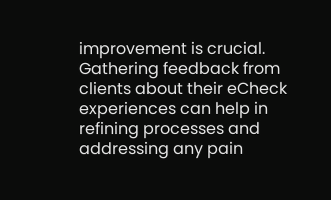improvement is crucial. Gathering feedback from clients about their eCheck experiences can help in refining processes and addressing any pain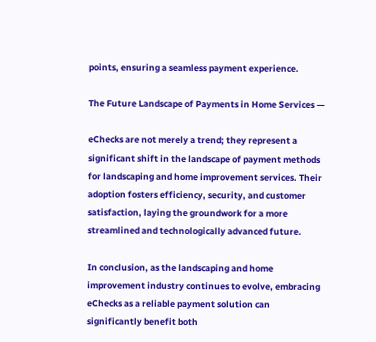points, ensuring a seamless payment experience.

The Future Landscape of Payments in Home Services —

eChecks are not merely a trend; they represent a significant shift in the landscape of payment methods for landscaping and home improvement services. Their adoption fosters efficiency, security, and customer satisfaction, laying the groundwork for a more streamlined and technologically advanced future.

In conclusion, as the landscaping and home improvement industry continues to evolve, embracing eChecks as a reliable payment solution can significantly benefit both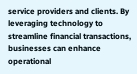service providers and clients. By leveraging technology to streamline financial transactions, businesses can enhance operational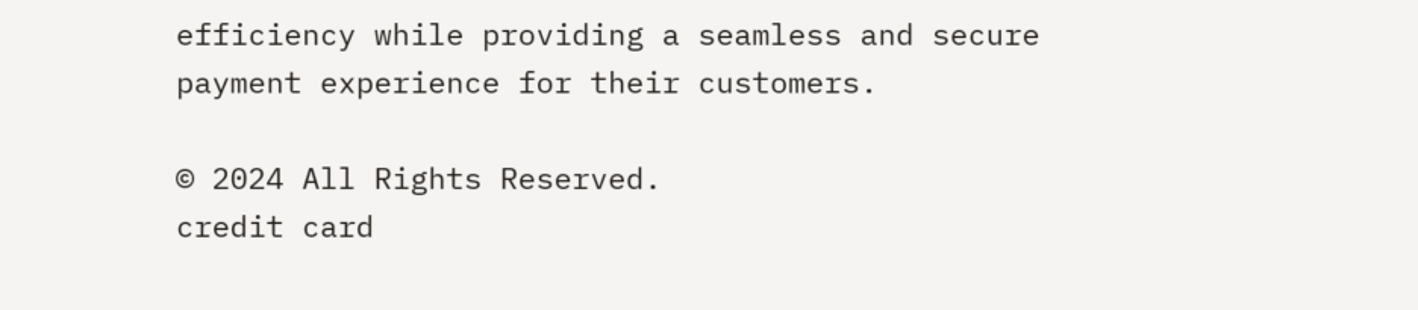efficiency while providing a seamless and secure payment experience for their customers.

© 2024 All Rights Reserved.
credit card